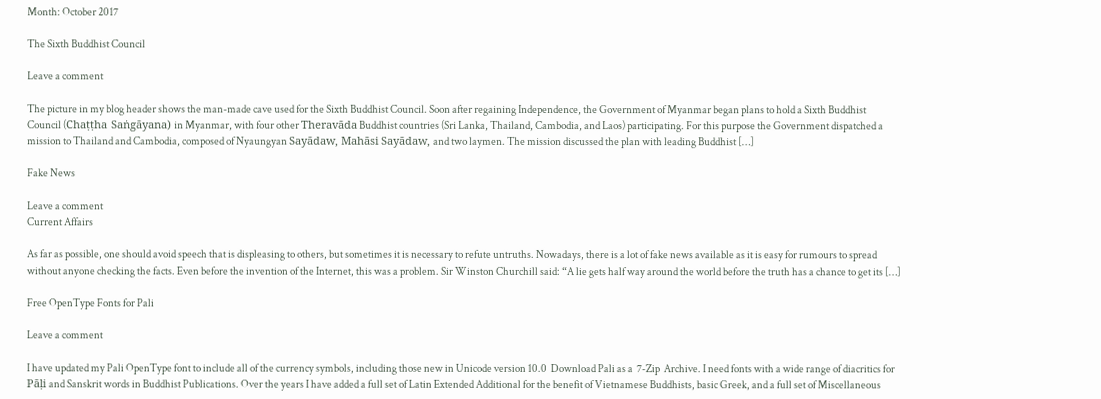Month: October 2017

The Sixth Buddhist Council

Leave a comment

The picture in my blog header shows the man-made cave used for the Sixth Buddhist Council. Soon after regaining Independence, the Government of Myanmar began plans to hold a Sixth Buddhist Council (Chaṭṭha  Saṅgāyana) in Myanmar, with four other Theravāda Buddhist countries (Sri Lanka, Thailand, Cambodia, and Laos) participating. For this purpose the Government dispatched a mission to Thailand and Cambodia, composed of Nyaungyan Sayādaw, Mahāsi Sayādaw, and two laymen. The mission discussed the plan with leading Buddhist […]

Fake News

Leave a comment
Current Affairs

As far as possible, one should avoid speech that is displeasing to others, but sometimes it is necessary to refute untruths. Nowadays, there is a lot of fake news available as it is easy for rumours to spread without anyone checking the facts. Even before the invention of the Internet, this was a problem. Sir Winston Churchill said: “A lie gets half way around the world before the truth has a chance to get its […]

Free OpenType Fonts for Pali

Leave a comment

I have updated my Pali OpenType font to include all of the currency symbols, including those new in Unicode version 10.0  Download Pali as a  7-Zip  Archive. I need fonts with a wide range of diacritics for Pāḷi and Sanskrit words in Buddhist Publications. Over the years I have added a full set of Latin Extended Additional for the benefit of Vietnamese Buddhists, basic Greek, and a full set of Miscellaneous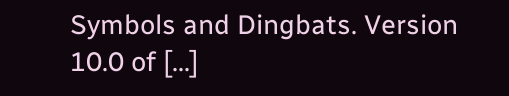Symbols and Dingbats. Version 10.0 of […]